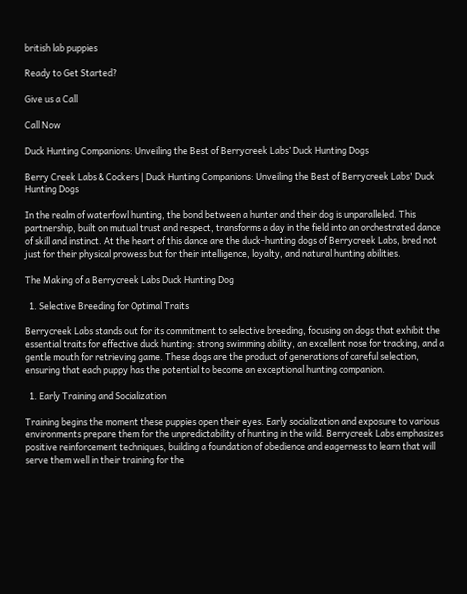british lab puppies

Ready to Get Started?

Give us a Call

Call Now

Duck Hunting Companions: Unveiling the Best of Berrycreek Labs’ Duck Hunting Dogs

Berry Creek Labs & Cockers | Duck Hunting Companions: Unveiling the Best of Berrycreek Labs' Duck Hunting Dogs

In the realm of waterfowl hunting, the bond between a hunter and their dog is unparalleled. This partnership, built on mutual trust and respect, transforms a day in the field into an orchestrated dance of skill and instinct. At the heart of this dance are the duck-hunting dogs of Berrycreek Labs, bred not just for their physical prowess but for their intelligence, loyalty, and natural hunting abilities.

The Making of a Berrycreek Labs Duck Hunting Dog

  1. Selective Breeding for Optimal Traits

Berrycreek Labs stands out for its commitment to selective breeding, focusing on dogs that exhibit the essential traits for effective duck hunting: strong swimming ability, an excellent nose for tracking, and a gentle mouth for retrieving game. These dogs are the product of generations of careful selection, ensuring that each puppy has the potential to become an exceptional hunting companion.

  1. Early Training and Socialization

Training begins the moment these puppies open their eyes. Early socialization and exposure to various environments prepare them for the unpredictability of hunting in the wild. Berrycreek Labs emphasizes positive reinforcement techniques, building a foundation of obedience and eagerness to learn that will serve them well in their training for the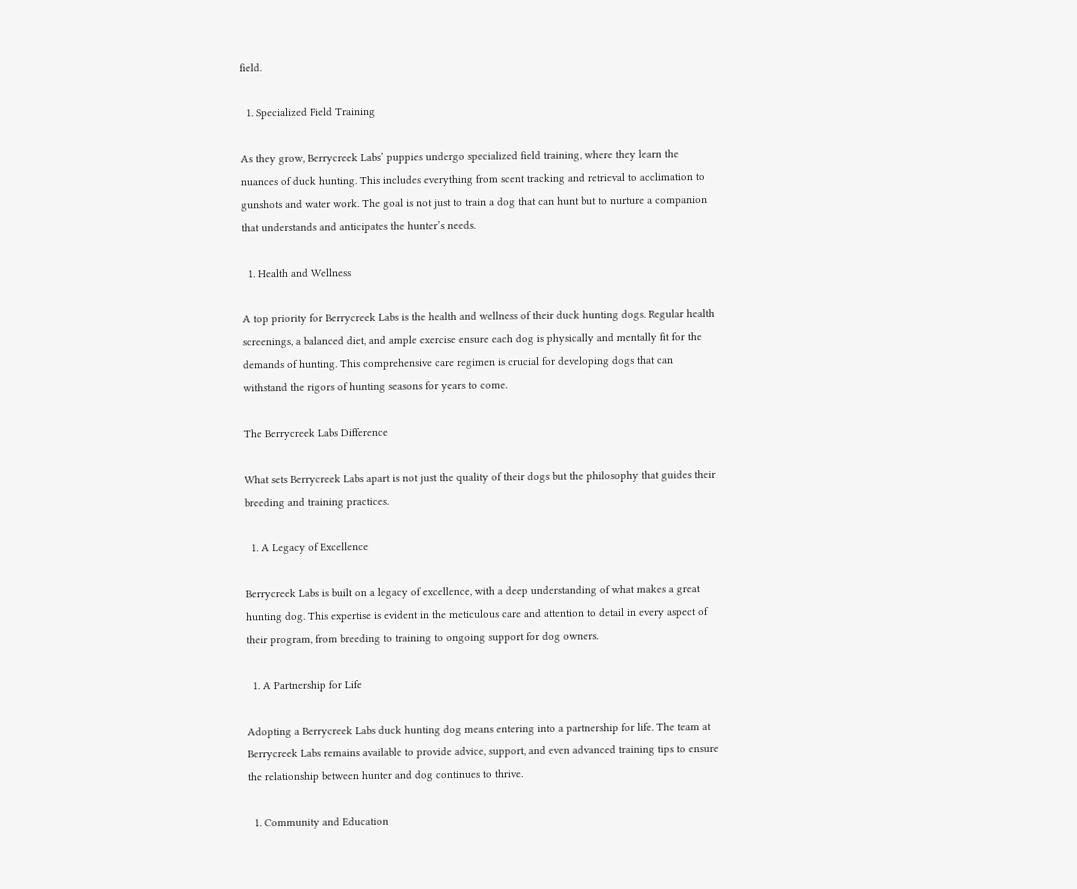field.

  1. Specialized Field Training

As they grow, Berrycreek Labs’ puppies undergo specialized field training, where they learn the nuances of duck hunting. This includes everything from scent tracking and retrieval to acclimation to gunshots and water work. The goal is not just to train a dog that can hunt but to nurture a companion that understands and anticipates the hunter’s needs.

  1. Health and Wellness

A top priority for Berrycreek Labs is the health and wellness of their duck hunting dogs. Regular health screenings, a balanced diet, and ample exercise ensure each dog is physically and mentally fit for the demands of hunting. This comprehensive care regimen is crucial for developing dogs that can withstand the rigors of hunting seasons for years to come.

The Berrycreek Labs Difference

What sets Berrycreek Labs apart is not just the quality of their dogs but the philosophy that guides their breeding and training practices.

  1. A Legacy of Excellence

Berrycreek Labs is built on a legacy of excellence, with a deep understanding of what makes a great hunting dog. This expertise is evident in the meticulous care and attention to detail in every aspect of their program, from breeding to training to ongoing support for dog owners.

  1. A Partnership for Life

Adopting a Berrycreek Labs duck hunting dog means entering into a partnership for life. The team at Berrycreek Labs remains available to provide advice, support, and even advanced training tips to ensure the relationship between hunter and dog continues to thrive.

  1. Community and Education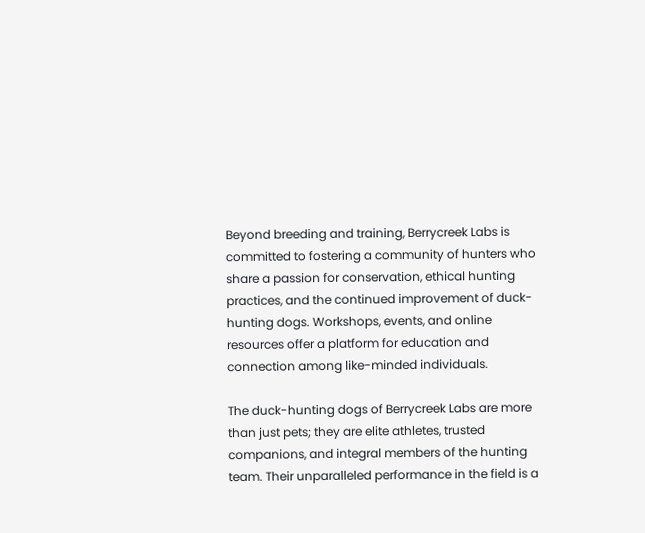Beyond breeding and training, Berrycreek Labs is committed to fostering a community of hunters who share a passion for conservation, ethical hunting practices, and the continued improvement of duck-hunting dogs. Workshops, events, and online resources offer a platform for education and connection among like-minded individuals.

The duck-hunting dogs of Berrycreek Labs are more than just pets; they are elite athletes, trusted companions, and integral members of the hunting team. Their unparalleled performance in the field is a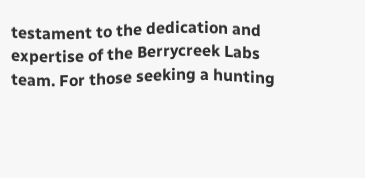testament to the dedication and expertise of the Berrycreek Labs team. For those seeking a hunting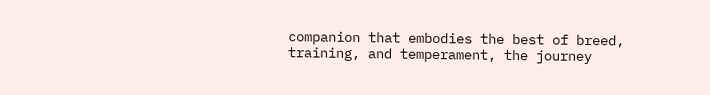companion that embodies the best of breed, training, and temperament, the journey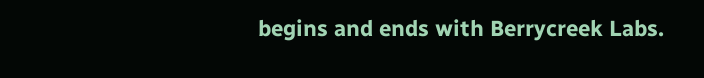begins and ends with Berrycreek Labs.